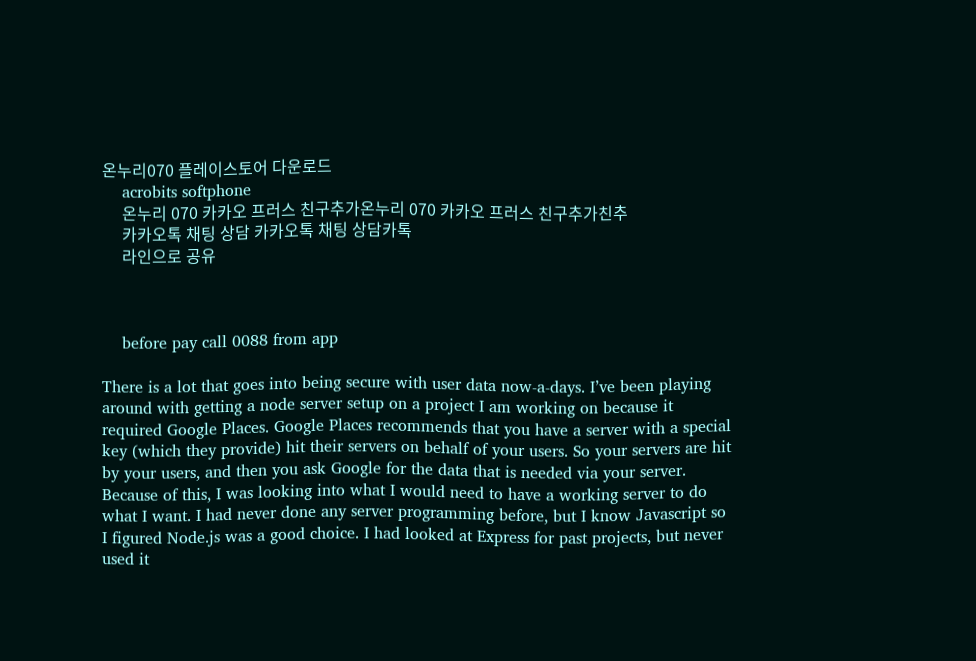온누리070 플레이스토어 다운로드
    acrobits softphone
     온누리 070 카카오 프러스 친구추가온누리 070 카카오 프러스 친구추가친추
     카카오톡 채팅 상담 카카오톡 채팅 상담카톡
     라인으로 공유



    before pay call 0088 from app

There is a lot that goes into being secure with user data now-a-days. I’ve been playing around with getting a node server setup on a project I am working on because it required Google Places. Google Places recommends that you have a server with a special key (which they provide) hit their servers on behalf of your users. So your servers are hit by your users, and then you ask Google for the data that is needed via your server. Because of this, I was looking into what I would need to have a working server to do what I want. I had never done any server programming before, but I know Javascript so I figured Node.js was a good choice. I had looked at Express for past projects, but never used it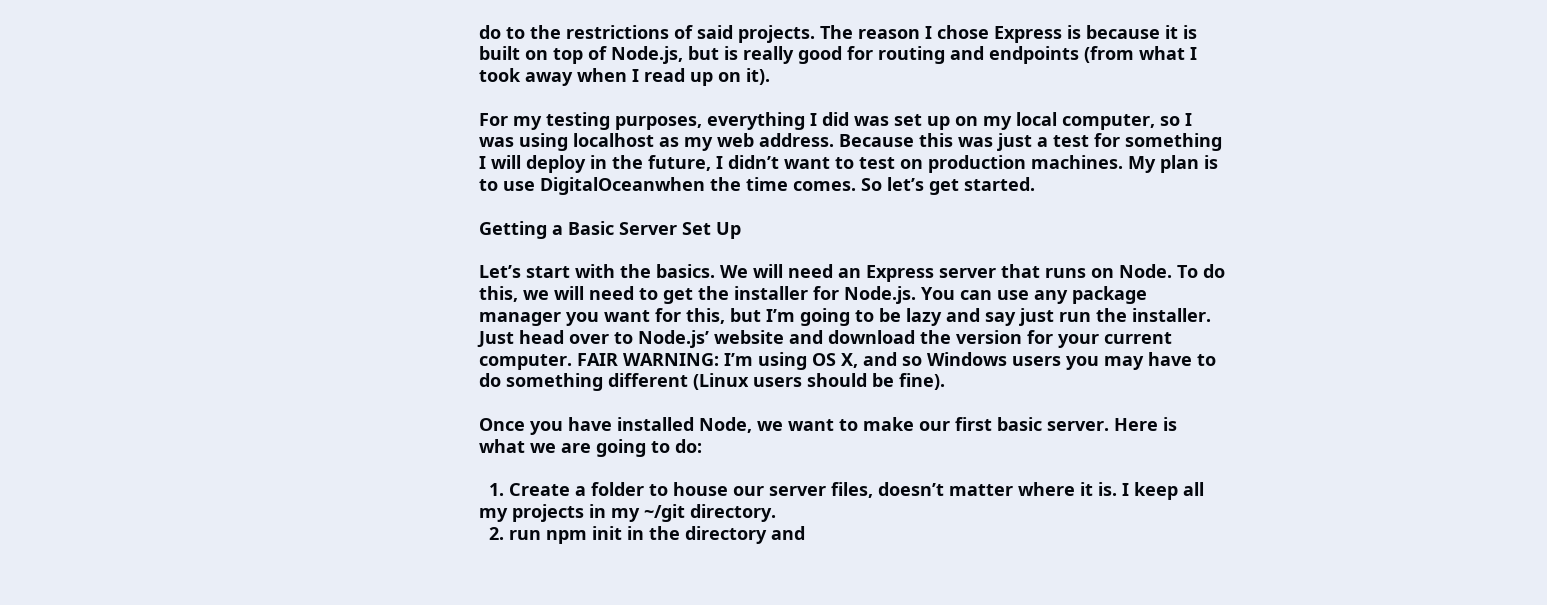do to the restrictions of said projects. The reason I chose Express is because it is built on top of Node.js, but is really good for routing and endpoints (from what I took away when I read up on it).

For my testing purposes, everything I did was set up on my local computer, so I was using localhost as my web address. Because this was just a test for something I will deploy in the future, I didn’t want to test on production machines. My plan is to use DigitalOceanwhen the time comes. So let’s get started.

Getting a Basic Server Set Up

Let’s start with the basics. We will need an Express server that runs on Node. To do this, we will need to get the installer for Node.js. You can use any package manager you want for this, but I’m going to be lazy and say just run the installer. Just head over to Node.js’ website and download the version for your current computer. FAIR WARNING: I’m using OS X, and so Windows users you may have to do something different (Linux users should be fine).

Once you have installed Node, we want to make our first basic server. Here is what we are going to do:

  1. Create a folder to house our server files, doesn’t matter where it is. I keep all my projects in my ~/git directory.
  2. run npm init in the directory and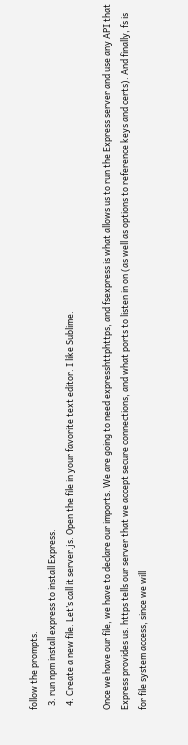follow the prompts.
  3. run npm install express to install Express.
  4. Create a new file. Let’s call it server.js. Open the file in your favorite text editor. I like Sublime.

Once we have our file, we have to declare our imports. We are going to need expresshttphttps, and fsexpress is what allows us to run the Express server and use any API that Express provides us. https tells our server that we accept secure connections, and what ports to listen in on (as well as options to reference keys and certs). And finally, fs is for file system access, since we will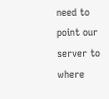need to point our server to where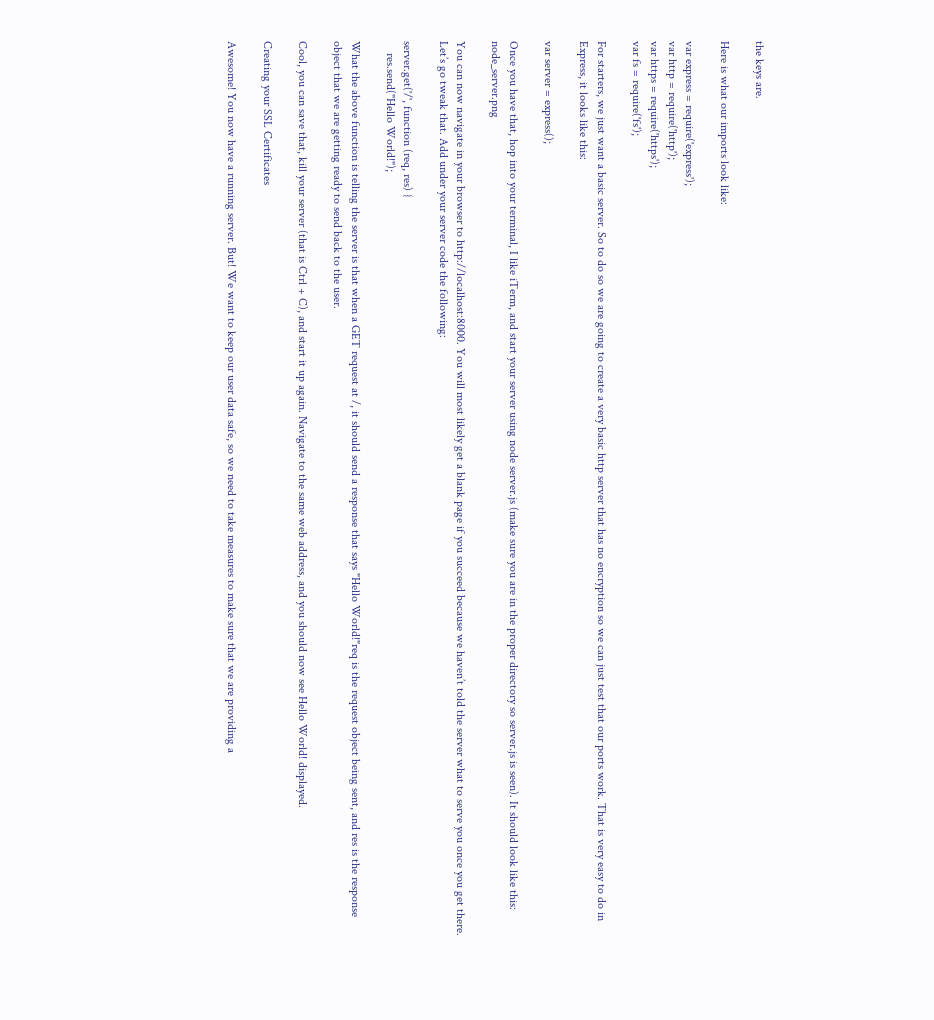the keys are.

Here is what our imports look like:

var express = require('express');
var http = require('http');
var https = require('https');
var fs = require('fs');

For starters, we just want a basic server. So to do so we are going to create a very basic http server that has no encryption so we can just test that our ports work. That is very easy to do in Express, it looks like this:

var server = express();

Once you have that, hop into your terminal, I like iTerm, and start your server using node server.js (make sure you are in the proper directory so server.js is seen). It should look like this: node_server.png

You can now navigate in your browser to http://localhost:8000. You will most likely get a blank page if you succeed because we haven’t told the server what to serve you once you get there. Let’s go tweak that. Add under your server code the following:

server.get('/', function (req, res) {
    res.send("Hello World!");

What the above function is telling the server is that when a GET request at /, it should send a response that says "Hello World!"req is the request object being sent, and res is the response object that we are getting ready to send back to the user.

Cool, you can save that, kill your server (that is Ctrl + C), and start it up again. Navigate to the same web address, and you should now see Hello World! displayed.

Creating your SSL Certificates

Awesome! You now have a running server. But! We want to keep our user data safe, so we need to take measures to make sure that we are providing a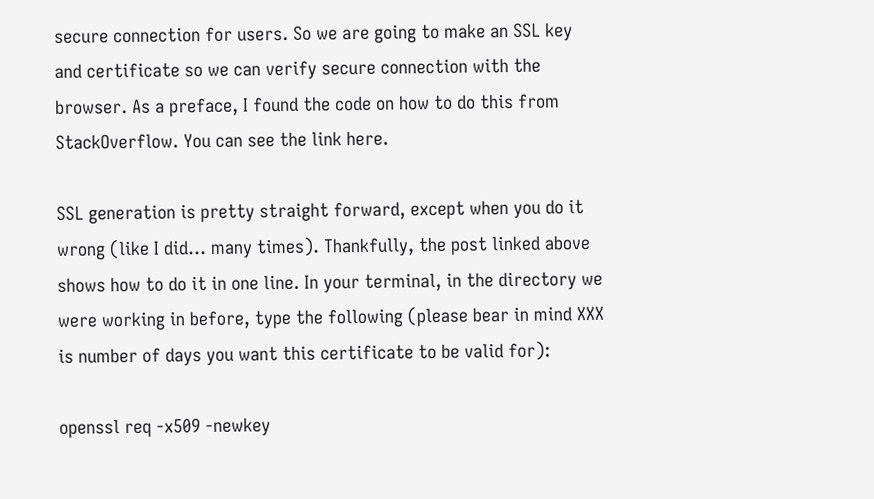secure connection for users. So we are going to make an SSL key and certificate so we can verify secure connection with the browser. As a preface, I found the code on how to do this from StackOverflow. You can see the link here.

SSL generation is pretty straight forward, except when you do it wrong (like I did… many times). Thankfully, the post linked above shows how to do it in one line. In your terminal, in the directory we were working in before, type the following (please bear in mind XXX is number of days you want this certificate to be valid for):

openssl req -x509 -newkey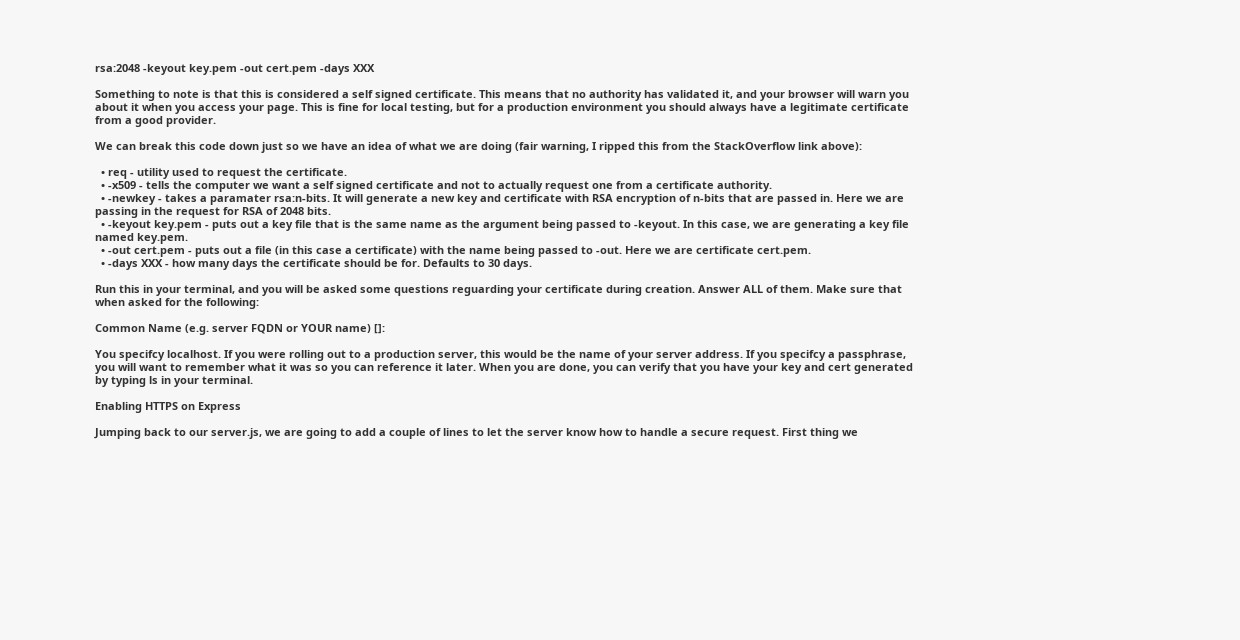rsa:2048 -keyout key.pem -out cert.pem -days XXX

Something to note is that this is considered a self signed certificate. This means that no authority has validated it, and your browser will warn you about it when you access your page. This is fine for local testing, but for a production environment you should always have a legitimate certificate from a good provider.

We can break this code down just so we have an idea of what we are doing (fair warning, I ripped this from the StackOverflow link above):

  • req - utility used to request the certificate.
  • -x509 - tells the computer we want a self signed certificate and not to actually request one from a certificate authority.
  • -newkey - takes a paramater rsa:n-bits. It will generate a new key and certificate with RSA encryption of n-bits that are passed in. Here we are passing in the request for RSA of 2048 bits.
  • -keyout key.pem - puts out a key file that is the same name as the argument being passed to -keyout. In this case, we are generating a key file named key.pem.
  • -out cert.pem - puts out a file (in this case a certificate) with the name being passed to -out. Here we are certificate cert.pem.
  • -days XXX - how many days the certificate should be for. Defaults to 30 days.

Run this in your terminal, and you will be asked some questions reguarding your certificate during creation. Answer ALL of them. Make sure that when asked for the following:

Common Name (e.g. server FQDN or YOUR name) []:

You specifcy localhost. If you were rolling out to a production server, this would be the name of your server address. If you specifcy a passphrase, you will want to remember what it was so you can reference it later. When you are done, you can verify that you have your key and cert generated by typing ls in your terminal.

Enabling HTTPS on Express

Jumping back to our server.js, we are going to add a couple of lines to let the server know how to handle a secure request. First thing we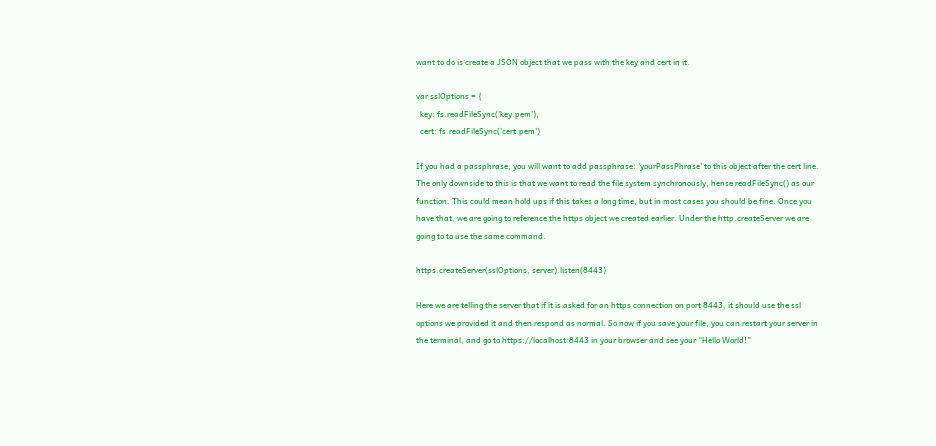want to do is create a JSON object that we pass with the key and cert in it.

var sslOptions = {
  key: fs.readFileSync('key.pem'),
  cert: fs.readFileSync('cert.pem')

If you had a passphrase, you will want to add passphrase: 'yourPassPhrase' to this object after the cert line. The only downside to this is that we want to read the file system synchronously, hense readFileSync() as our function. This could mean hold ups if this takes a long time, but in most cases you should be fine. Once you have that, we are going to reference the https object we created earlier. Under the http.createServer we are going to to use the same command.

https.createServer(sslOptions, server).listen(8443)

Here we are telling the server that if it is asked for an https connection on port 8443, it should use the ssl options we provided it and then respond as normal. So now if you save your file, you can restart your server in the terminal, and go to https://localhost:8443 in your browser and see your “Hello World!”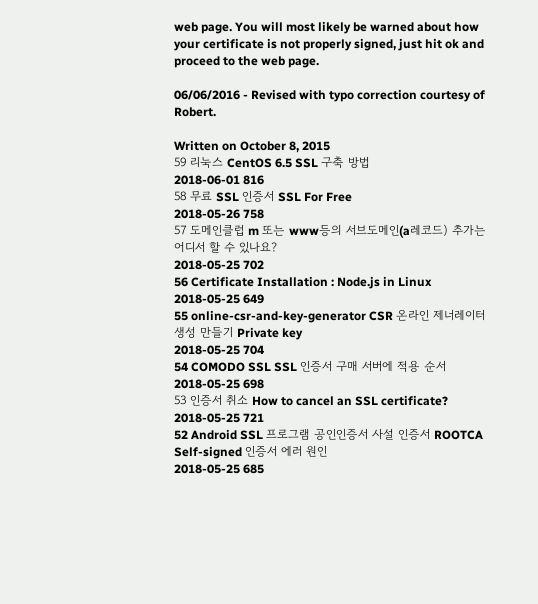web page. You will most likely be warned about how your certificate is not properly signed, just hit ok and proceed to the web page.

06/06/2016 - Revised with typo correction courtesy of Robert.

Written on October 8, 2015
59 리눅스 CentOS 6.5 SSL 구축 방법
2018-06-01 816
58 무료 SSL 인증서 SSL For Free
2018-05-26 758
57 도메인클럽 m 또는 www등의 서브도메인(a레코드) 추가는 어디서 할 수 있나요?
2018-05-25 702
56 Certificate Installation : Node.js in Linux
2018-05-25 649
55 online-csr-and-key-generator CSR 온라인 제너레이터 생성 만들기 Private key
2018-05-25 704
54 COMODO SSL SSL 인증서 구매 서버에 적용 순서
2018-05-25 698
53 인증서 취소 How to cancel an SSL certificate?
2018-05-25 721
52 Android SSL 프로그램 공인인증서 사설 인증서 ROOTCA Self-signed 인증서 에러 원인
2018-05-25 685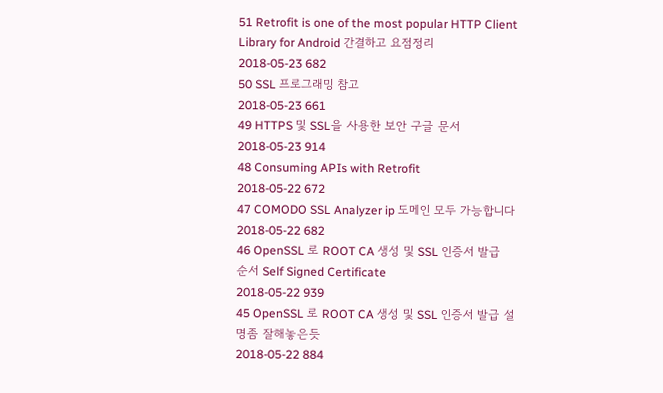51 Retrofit is one of the most popular HTTP Client Library for Android 간결하고 요점정리
2018-05-23 682
50 SSL 프로그래밍 참고
2018-05-23 661
49 HTTPS 및 SSL을 사용한 보안 구글 문서
2018-05-23 914
48 Consuming APIs with Retrofit
2018-05-22 672
47 COMODO SSL Analyzer ip 도메인 모두 가능합니다
2018-05-22 682
46 OpenSSL 로 ROOT CA 생성 및 SSL 인증서 발급 순서 Self Signed Certificate
2018-05-22 939
45 OpenSSL 로 ROOT CA 생성 및 SSL 인증서 발급 설명좀 잘해놓은듯
2018-05-22 884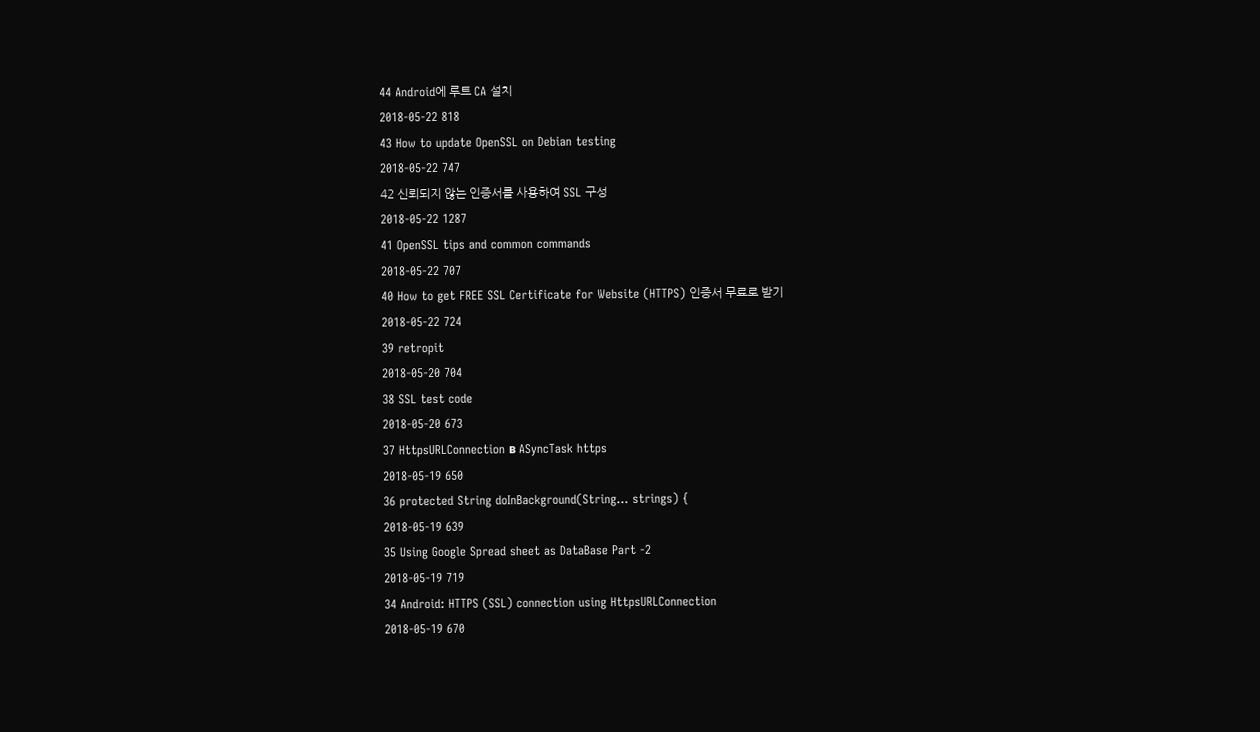44 Android에 루트 CA 설치
2018-05-22 818
43 How to update OpenSSL on Debian testing
2018-05-22 747
42 신뢰되지 않는 인증서를 사용하여 SSL 구성
2018-05-22 1287
41 OpenSSL tips and common commands
2018-05-22 707
40 How to get FREE SSL Certificate for Website (HTTPS) 인증서 무료로 받기
2018-05-22 724
39 retropit
2018-05-20 704
38 SSL test code
2018-05-20 673
37 HttpsURLConnection в ASyncTask https
2018-05-19 650
36 protected String doInBackground(String... strings) {
2018-05-19 639
35 Using Google Spread sheet as DataBase Part -2
2018-05-19 719
34 Android: HTTPS (SSL) connection using HttpsURLConnection
2018-05-19 670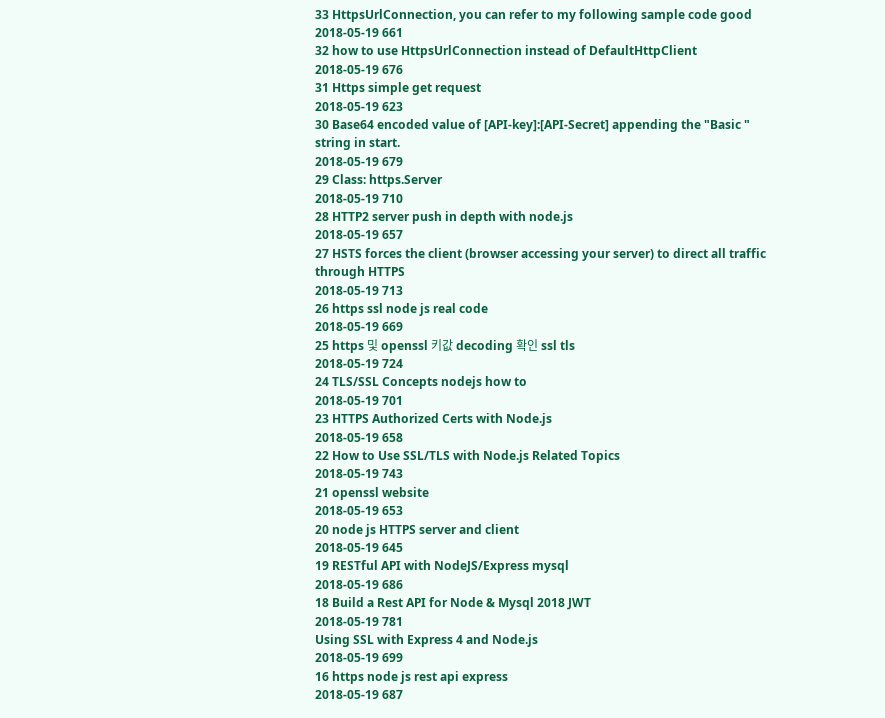33 HttpsUrlConnection, you can refer to my following sample code good
2018-05-19 661
32 how to use HttpsUrlConnection instead of DefaultHttpClient
2018-05-19 676
31 Https simple get request
2018-05-19 623
30 Base64 encoded value of [API-key]:[API-Secret] appending the "Basic " string in start.
2018-05-19 679
29 Class: https.Server
2018-05-19 710
28 HTTP2 server push in depth with node.js
2018-05-19 657
27 HSTS forces the client (browser accessing your server) to direct all traffic through HTTPS
2018-05-19 713
26 https ssl node js real code
2018-05-19 669
25 https 및 openssl 키값 decoding 확인 ssl tls
2018-05-19 724
24 TLS/SSL Concepts nodejs how to
2018-05-19 701
23 HTTPS Authorized Certs with Node.js
2018-05-19 658
22 How to Use SSL/TLS with Node.js Related Topics
2018-05-19 743
21 openssl website
2018-05-19 653
20 node js HTTPS server and client
2018-05-19 645
19 RESTful API with NodeJS/Express mysql
2018-05-19 686
18 Build a Rest API for Node & Mysql 2018 JWT
2018-05-19 781
Using SSL with Express 4 and Node.js
2018-05-19 699
16 https node js rest api express
2018-05-19 687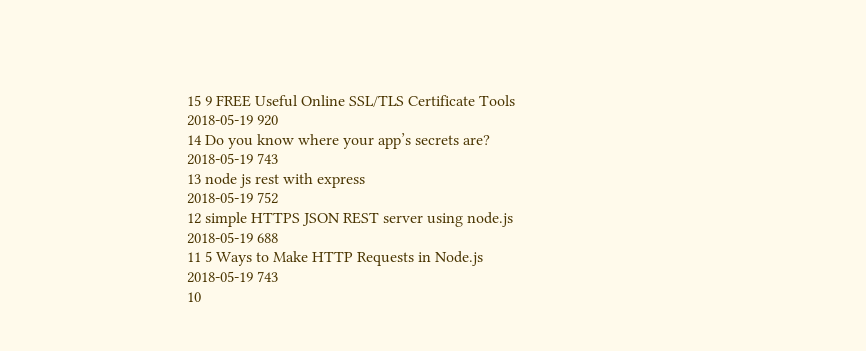15 9 FREE Useful Online SSL/TLS Certificate Tools
2018-05-19 920
14 Do you know where your app’s secrets are?
2018-05-19 743
13 node js rest with express
2018-05-19 752
12 simple HTTPS JSON REST server using node.js
2018-05-19 688
11 5 Ways to Make HTTP Requests in Node.js
2018-05-19 743
10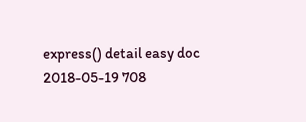express() detail easy doc
2018-05-19 708